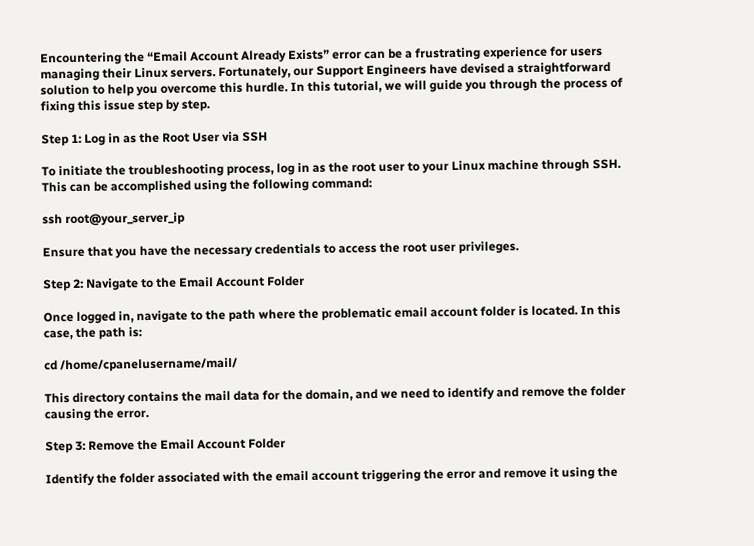Encountering the “Email Account Already Exists” error can be a frustrating experience for users managing their Linux servers. Fortunately, our Support Engineers have devised a straightforward solution to help you overcome this hurdle. In this tutorial, we will guide you through the process of fixing this issue step by step.

Step 1: Log in as the Root User via SSH

To initiate the troubleshooting process, log in as the root user to your Linux machine through SSH. This can be accomplished using the following command:

ssh root@your_server_ip

Ensure that you have the necessary credentials to access the root user privileges.

Step 2: Navigate to the Email Account Folder

Once logged in, navigate to the path where the problematic email account folder is located. In this case, the path is:

cd /home/cpanelusername/mail/

This directory contains the mail data for the domain, and we need to identify and remove the folder causing the error.

Step 3: Remove the Email Account Folder

Identify the folder associated with the email account triggering the error and remove it using the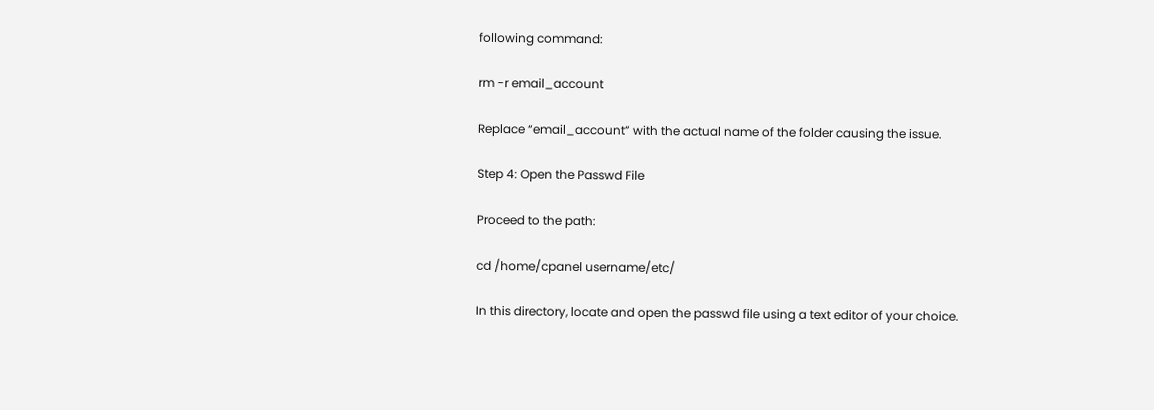following command:

rm -r email_account

Replace “email_account” with the actual name of the folder causing the issue.

Step 4: Open the Passwd File

Proceed to the path:

cd /home/cpanel username/etc/

In this directory, locate and open the passwd file using a text editor of your choice.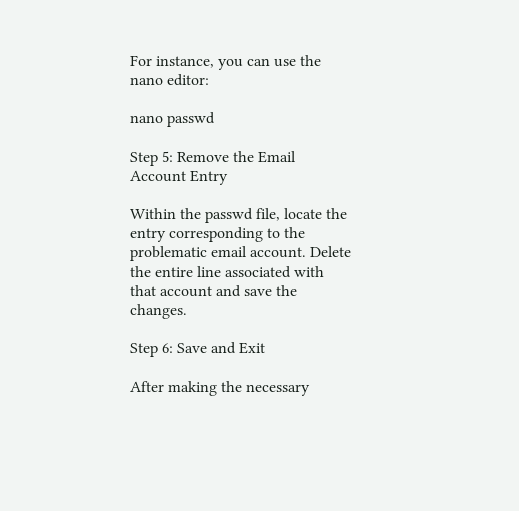For instance, you can use the nano editor:

nano passwd

Step 5: Remove the Email Account Entry

Within the passwd file, locate the entry corresponding to the problematic email account. Delete the entire line associated with that account and save the changes.

Step 6: Save and Exit

After making the necessary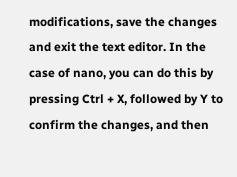modifications, save the changes and exit the text editor. In the case of nano, you can do this by pressing Ctrl + X, followed by Y to confirm the changes, and then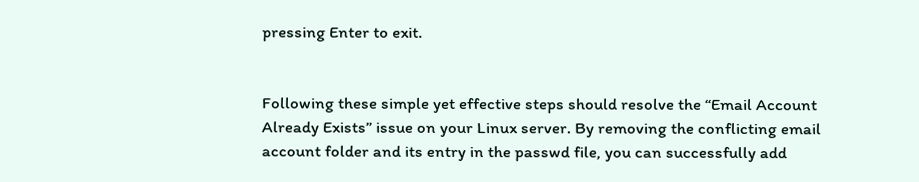pressing Enter to exit.


Following these simple yet effective steps should resolve the “Email Account Already Exists” issue on your Linux server. By removing the conflicting email account folder and its entry in the passwd file, you can successfully add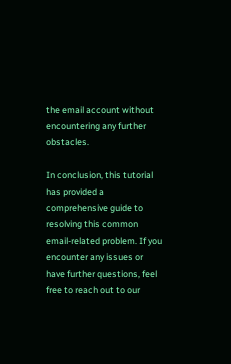the email account without encountering any further obstacles.

In conclusion, this tutorial has provided a comprehensive guide to resolving this common email-related problem. If you encounter any issues or have further questions, feel free to reach out to our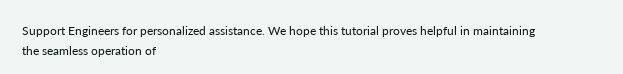Support Engineers for personalized assistance. We hope this tutorial proves helpful in maintaining the seamless operation of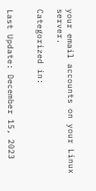your email accounts on your Linux server.

Categorized in:


Last Update: December 15, 2023